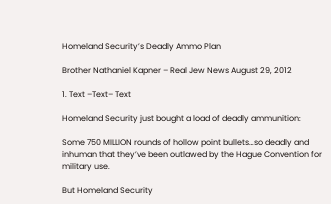Homeland Security’s Deadly Ammo Plan

Brother Nathaniel Kapner – Real Jew News August 29, 2012

1. Text –Text– Text

Homeland Security just bought a load of deadly ammunition:

Some 750 MILLION rounds of hollow point bullets…so deadly and inhuman that they’ve been outlawed by the Hague Convention for military use.

But Homeland Security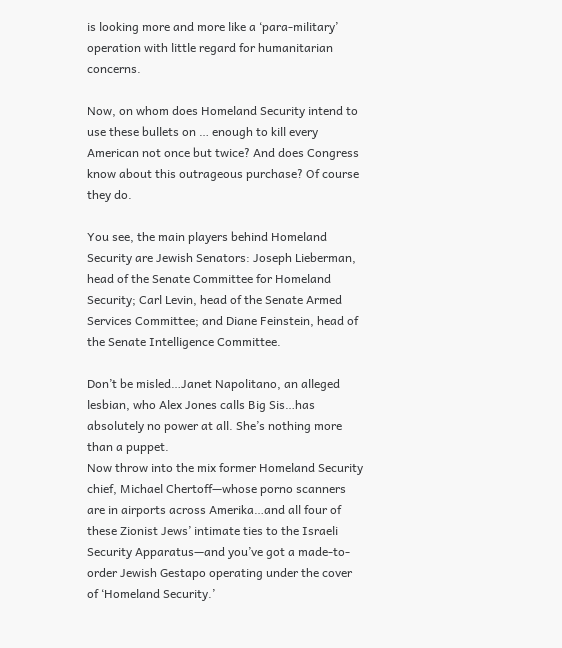is looking more and more like a ‘para-military’ operation with little regard for humanitarian concerns.

Now, on whom does Homeland Security intend to use these bullets on … enough to kill every American not once but twice? And does Congress know about this outrageous purchase? Of course they do.

You see, the main players behind Homeland Security are Jewish Senators: Joseph Lieberman, head of the Senate Committee for Homeland Security; Carl Levin, head of the Senate Armed Services Committee; and Diane Feinstein, head of the Senate Intelligence Committee.

Don’t be misled…Janet Napolitano, an alleged lesbian, who Alex Jones calls Big Sis…has absolutely no power at all. She’s nothing more than a puppet.
Now throw into the mix former Homeland Security chief, Michael Chertoff—whose porno scanners are in airports across Amerika…and all four of these Zionist Jews’ intimate ties to the Israeli Security Apparatus—and you’ve got a made-to-order Jewish Gestapo operating under the cover of ‘Homeland Security.’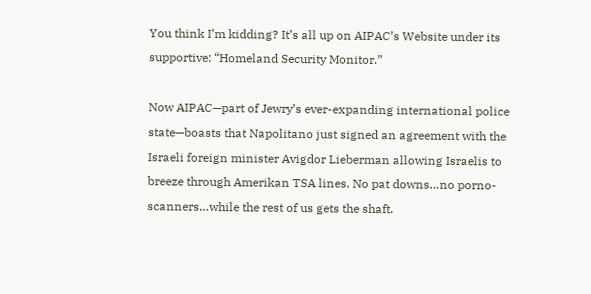You think I’m kidding? It’s all up on AIPAC’s Website under its supportive: “Homeland Security Monitor.”

Now AIPAC—part of Jewry’s ever-expanding international police state—boasts that Napolitano just signed an agreement with the Israeli foreign minister Avigdor Lieberman allowing Israelis to breeze through Amerikan TSA lines. No pat downs…no porno-scanners…while the rest of us gets the shaft.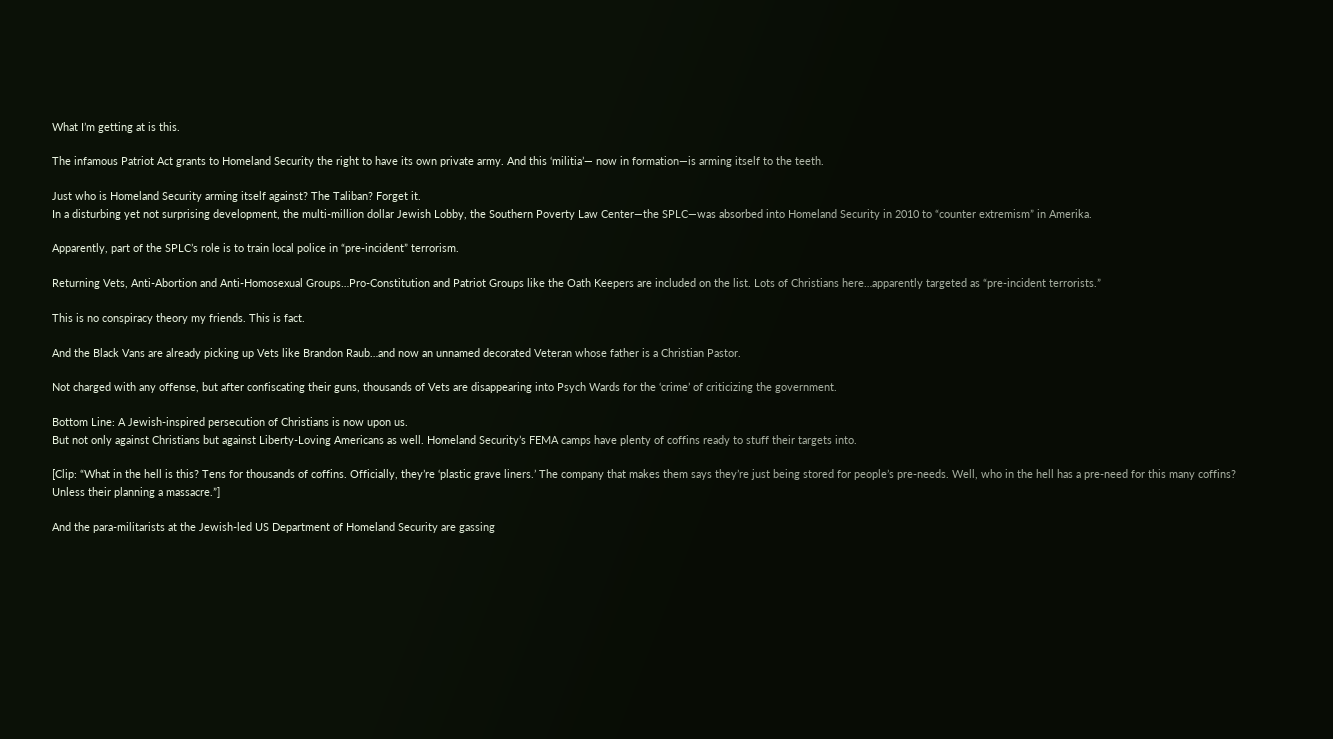What I’m getting at is this.

The infamous Patriot Act grants to Homeland Security the right to have its own private army. And this ‘militia’— now in formation—is arming itself to the teeth.

Just who is Homeland Security arming itself against? The Taliban? Forget it.
In a disturbing yet not surprising development, the multi-million dollar Jewish Lobby, the Southern Poverty Law Center—the SPLC—was absorbed into Homeland Security in 2010 to “counter extremism” in Amerika.

Apparently, part of the SPLC’s role is to train local police in “pre-incident” terrorism.

Returning Vets, Anti-Abortion and Anti-Homosexual Groups…Pro-Constitution and Patriot Groups like the Oath Keepers are included on the list. Lots of Christians here…apparently targeted as “pre-incident terrorists.”

This is no conspiracy theory my friends. This is fact.

And the Black Vans are already picking up Vets like Brandon Raub…and now an unnamed decorated Veteran whose father is a Christian Pastor.

Not charged with any offense, but after confiscating their guns, thousands of Vets are disappearing into Psych Wards for the ‘crime’ of criticizing the government.

Bottom Line: A Jewish-inspired persecution of Christians is now upon us.
But not only against Christians but against Liberty-Loving Americans as well. Homeland Security’s FEMA camps have plenty of coffins ready to stuff their targets into.

[Clip: “What in the hell is this? Tens for thousands of coffins. Officially, they’re ‘plastic grave liners.’ The company that makes them says they’re just being stored for people’s pre-needs. Well, who in the hell has a pre-need for this many coffins? Unless their planning a massacre.”]

And the para-militarists at the Jewish-led US Department of Homeland Security are gassing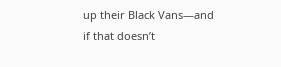up their Black Vans—and if that doesn’t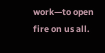work—to open fire on us all.